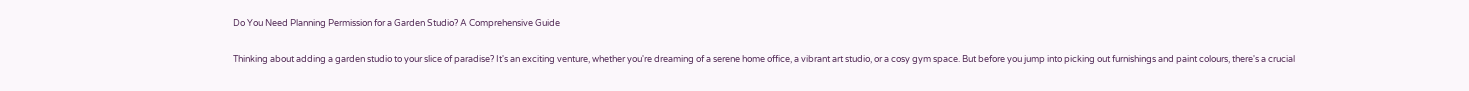Do You Need Planning Permission for a Garden Studio? A Comprehensive Guide

Thinking about adding a garden studio to your slice of paradise? It's an exciting venture, whether you're dreaming of a serene home office, a vibrant art studio, or a cosy gym space. But before you jump into picking out furnishings and paint colours, there's a crucial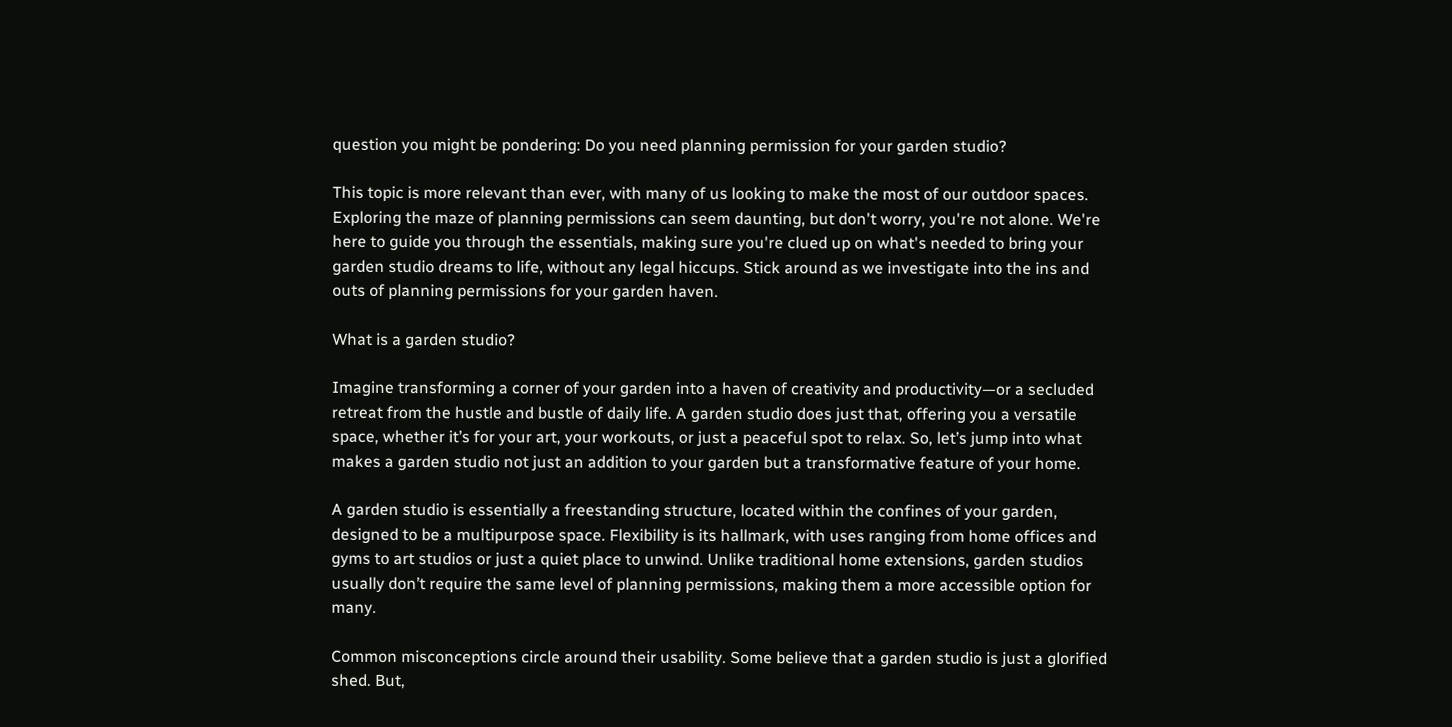question you might be pondering: Do you need planning permission for your garden studio?

This topic is more relevant than ever, with many of us looking to make the most of our outdoor spaces. Exploring the maze of planning permissions can seem daunting, but don't worry, you're not alone. We're here to guide you through the essentials, making sure you're clued up on what's needed to bring your garden studio dreams to life, without any legal hiccups. Stick around as we investigate into the ins and outs of planning permissions for your garden haven.

What is a garden studio?

Imagine transforming a corner of your garden into a haven of creativity and productivity—or a secluded retreat from the hustle and bustle of daily life. A garden studio does just that, offering you a versatile space, whether it’s for your art, your workouts, or just a peaceful spot to relax. So, let’s jump into what makes a garden studio not just an addition to your garden but a transformative feature of your home.

A garden studio is essentially a freestanding structure, located within the confines of your garden, designed to be a multipurpose space. Flexibility is its hallmark, with uses ranging from home offices and gyms to art studios or just a quiet place to unwind. Unlike traditional home extensions, garden studios usually don’t require the same level of planning permissions, making them a more accessible option for many.

Common misconceptions circle around their usability. Some believe that a garden studio is just a glorified shed. But,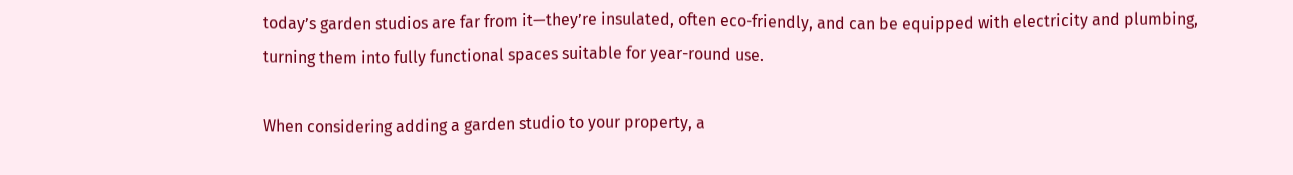today’s garden studios are far from it—they’re insulated, often eco-friendly, and can be equipped with electricity and plumbing, turning them into fully functional spaces suitable for year-round use.

When considering adding a garden studio to your property, a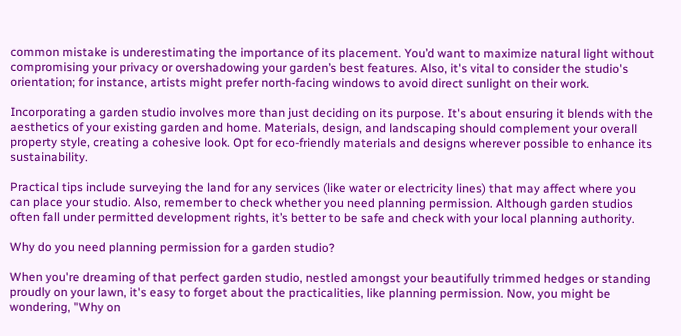common mistake is underestimating the importance of its placement. You’d want to maximize natural light without compromising your privacy or overshadowing your garden’s best features. Also, it's vital to consider the studio's orientation; for instance, artists might prefer north-facing windows to avoid direct sunlight on their work.

Incorporating a garden studio involves more than just deciding on its purpose. It's about ensuring it blends with the aesthetics of your existing garden and home. Materials, design, and landscaping should complement your overall property style, creating a cohesive look. Opt for eco-friendly materials and designs wherever possible to enhance its sustainability.

Practical tips include surveying the land for any services (like water or electricity lines) that may affect where you can place your studio. Also, remember to check whether you need planning permission. Although garden studios often fall under permitted development rights, it’s better to be safe and check with your local planning authority.

Why do you need planning permission for a garden studio?

When you're dreaming of that perfect garden studio, nestled amongst your beautifully trimmed hedges or standing proudly on your lawn, it's easy to forget about the practicalities, like planning permission. Now, you might be wondering, "Why on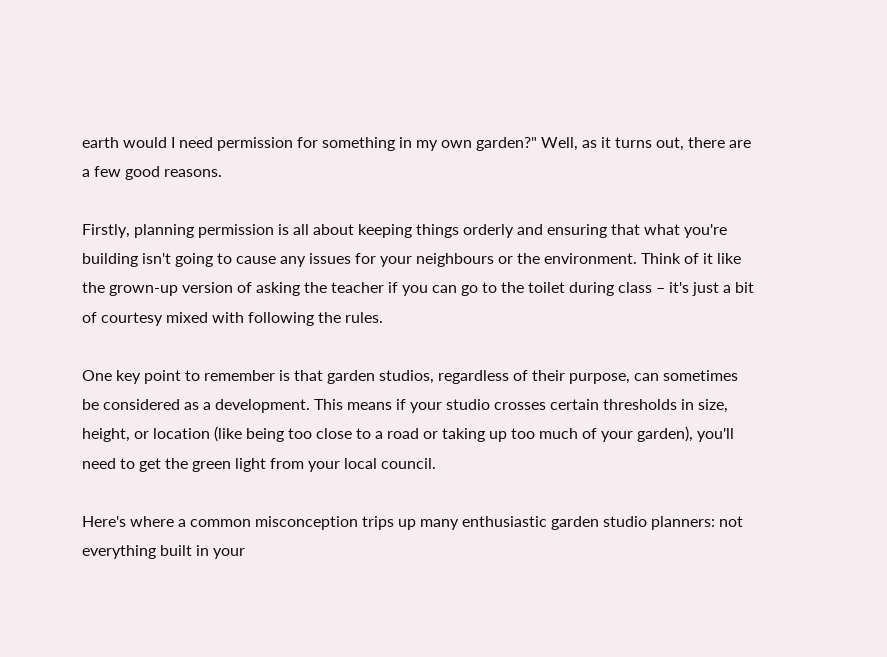earth would I need permission for something in my own garden?" Well, as it turns out, there are a few good reasons.

Firstly, planning permission is all about keeping things orderly and ensuring that what you're building isn't going to cause any issues for your neighbours or the environment. Think of it like the grown-up version of asking the teacher if you can go to the toilet during class – it's just a bit of courtesy mixed with following the rules.

One key point to remember is that garden studios, regardless of their purpose, can sometimes be considered as a development. This means if your studio crosses certain thresholds in size, height, or location (like being too close to a road or taking up too much of your garden), you'll need to get the green light from your local council.

Here's where a common misconception trips up many enthusiastic garden studio planners: not everything built in your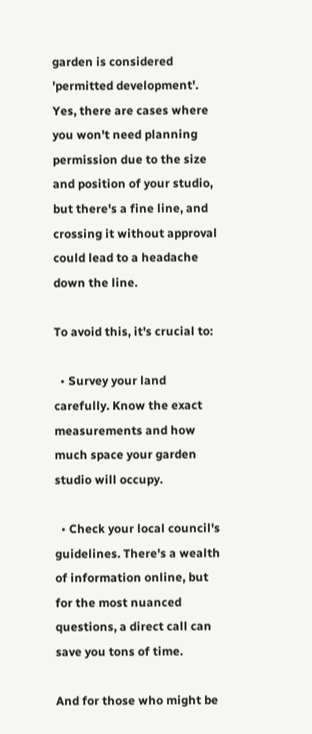garden is considered 'permitted development'. Yes, there are cases where you won't need planning permission due to the size and position of your studio, but there's a fine line, and crossing it without approval could lead to a headache down the line.

To avoid this, it's crucial to:

  • Survey your land carefully. Know the exact measurements and how much space your garden studio will occupy.

  • Check your local council's guidelines. There's a wealth of information online, but for the most nuanced questions, a direct call can save you tons of time.

And for those who might be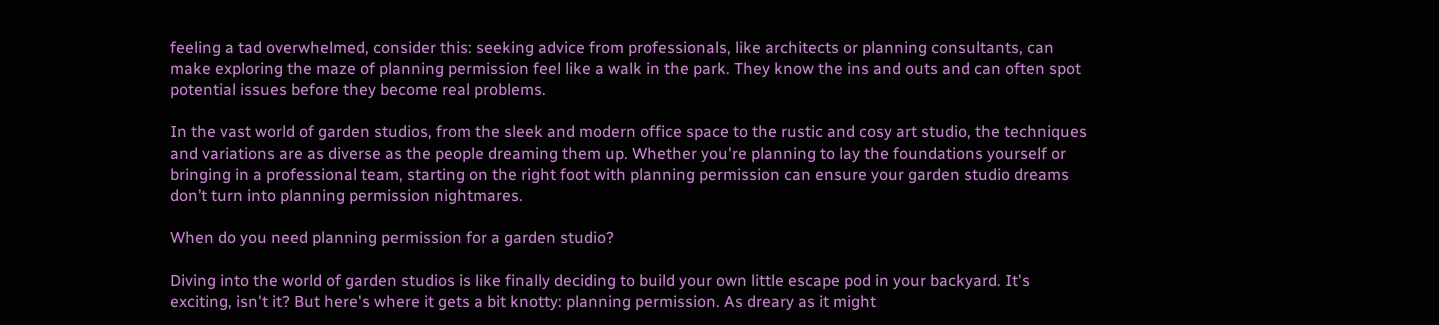feeling a tad overwhelmed, consider this: seeking advice from professionals, like architects or planning consultants, can make exploring the maze of planning permission feel like a walk in the park. They know the ins and outs and can often spot potential issues before they become real problems.

In the vast world of garden studios, from the sleek and modern office space to the rustic and cosy art studio, the techniques and variations are as diverse as the people dreaming them up. Whether you're planning to lay the foundations yourself or bringing in a professional team, starting on the right foot with planning permission can ensure your garden studio dreams don’t turn into planning permission nightmares.

When do you need planning permission for a garden studio?

Diving into the world of garden studios is like finally deciding to build your own little escape pod in your backyard. It's exciting, isn't it? But here's where it gets a bit knotty: planning permission. As dreary as it might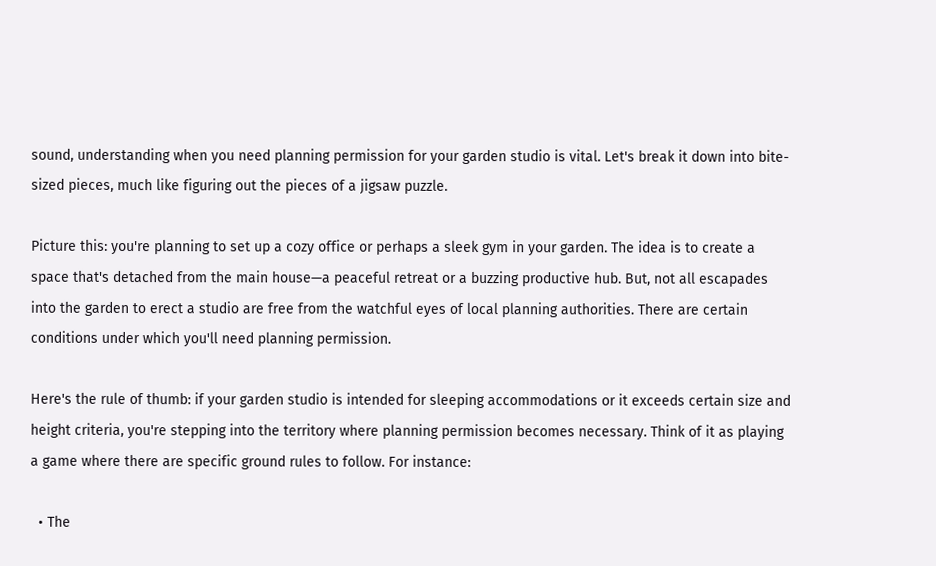sound, understanding when you need planning permission for your garden studio is vital. Let's break it down into bite-sized pieces, much like figuring out the pieces of a jigsaw puzzle.

Picture this: you're planning to set up a cozy office or perhaps a sleek gym in your garden. The idea is to create a space that's detached from the main house—a peaceful retreat or a buzzing productive hub. But, not all escapades into the garden to erect a studio are free from the watchful eyes of local planning authorities. There are certain conditions under which you'll need planning permission.

Here's the rule of thumb: if your garden studio is intended for sleeping accommodations or it exceeds certain size and height criteria, you're stepping into the territory where planning permission becomes necessary. Think of it as playing a game where there are specific ground rules to follow. For instance:

  • The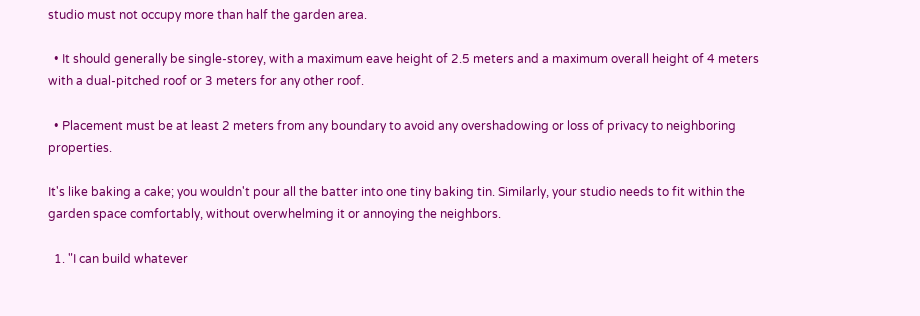studio must not occupy more than half the garden area.

  • It should generally be single-storey, with a maximum eave height of 2.5 meters and a maximum overall height of 4 meters with a dual-pitched roof or 3 meters for any other roof.

  • Placement must be at least 2 meters from any boundary to avoid any overshadowing or loss of privacy to neighboring properties.

It's like baking a cake; you wouldn't pour all the batter into one tiny baking tin. Similarly, your studio needs to fit within the garden space comfortably, without overwhelming it or annoying the neighbors.

  1. "I can build whatever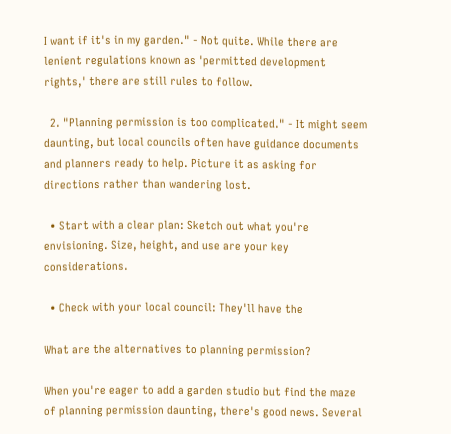I want if it's in my garden." - Not quite. While there are lenient regulations known as 'permitted development rights,' there are still rules to follow.

  2. "Planning permission is too complicated." - It might seem daunting, but local councils often have guidance documents and planners ready to help. Picture it as asking for directions rather than wandering lost.

  • Start with a clear plan: Sketch out what you're envisioning. Size, height, and use are your key considerations.

  • Check with your local council: They'll have the

What are the alternatives to planning permission?

When you're eager to add a garden studio but find the maze of planning permission daunting, there's good news. Several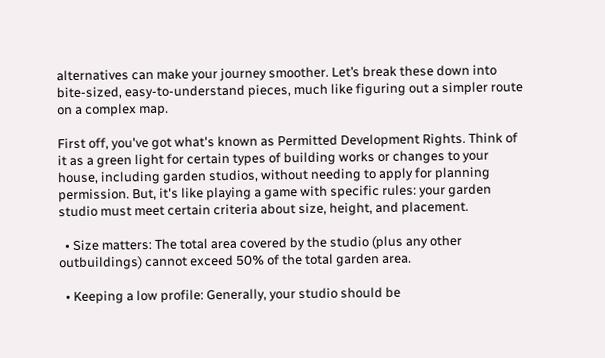alternatives can make your journey smoother. Let’s break these down into bite-sized, easy-to-understand pieces, much like figuring out a simpler route on a complex map.

First off, you've got what's known as Permitted Development Rights. Think of it as a green light for certain types of building works or changes to your house, including garden studios, without needing to apply for planning permission. But, it's like playing a game with specific rules: your garden studio must meet certain criteria about size, height, and placement.

  • Size matters: The total area covered by the studio (plus any other outbuildings) cannot exceed 50% of the total garden area.

  • Keeping a low profile: Generally, your studio should be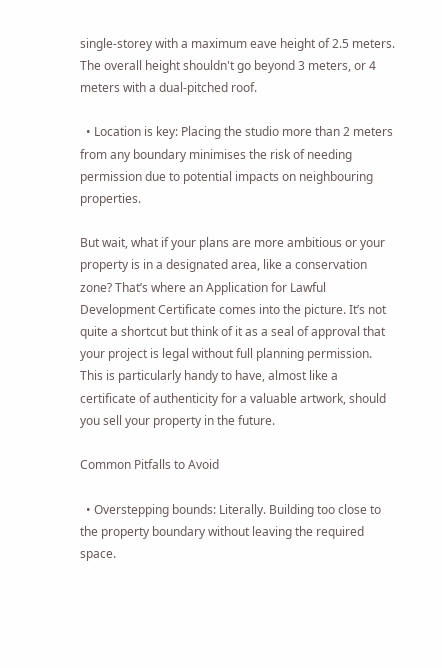single-storey with a maximum eave height of 2.5 meters. The overall height shouldn't go beyond 3 meters, or 4 meters with a dual-pitched roof.

  • Location is key: Placing the studio more than 2 meters from any boundary minimises the risk of needing permission due to potential impacts on neighbouring properties.

But wait, what if your plans are more ambitious or your property is in a designated area, like a conservation zone? That’s where an Application for Lawful Development Certificate comes into the picture. It’s not quite a shortcut but think of it as a seal of approval that your project is legal without full planning permission. This is particularly handy to have, almost like a certificate of authenticity for a valuable artwork, should you sell your property in the future.

Common Pitfalls to Avoid

  • Overstepping bounds: Literally. Building too close to the property boundary without leaving the required space.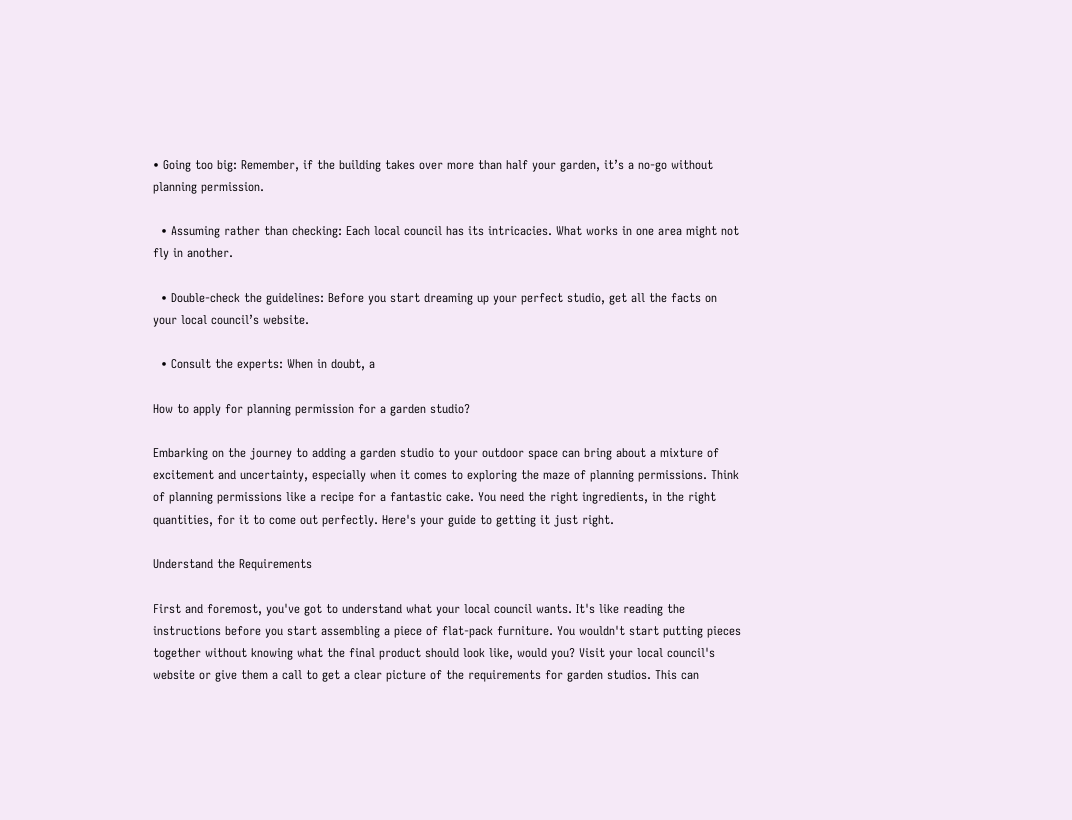• Going too big: Remember, if the building takes over more than half your garden, it’s a no-go without planning permission.

  • Assuming rather than checking: Each local council has its intricacies. What works in one area might not fly in another.

  • Double-check the guidelines: Before you start dreaming up your perfect studio, get all the facts on your local council’s website.

  • Consult the experts: When in doubt, a

How to apply for planning permission for a garden studio?

Embarking on the journey to adding a garden studio to your outdoor space can bring about a mixture of excitement and uncertainty, especially when it comes to exploring the maze of planning permissions. Think of planning permissions like a recipe for a fantastic cake. You need the right ingredients, in the right quantities, for it to come out perfectly. Here's your guide to getting it just right.

Understand the Requirements

First and foremost, you've got to understand what your local council wants. It's like reading the instructions before you start assembling a piece of flat-pack furniture. You wouldn't start putting pieces together without knowing what the final product should look like, would you? Visit your local council's website or give them a call to get a clear picture of the requirements for garden studios. This can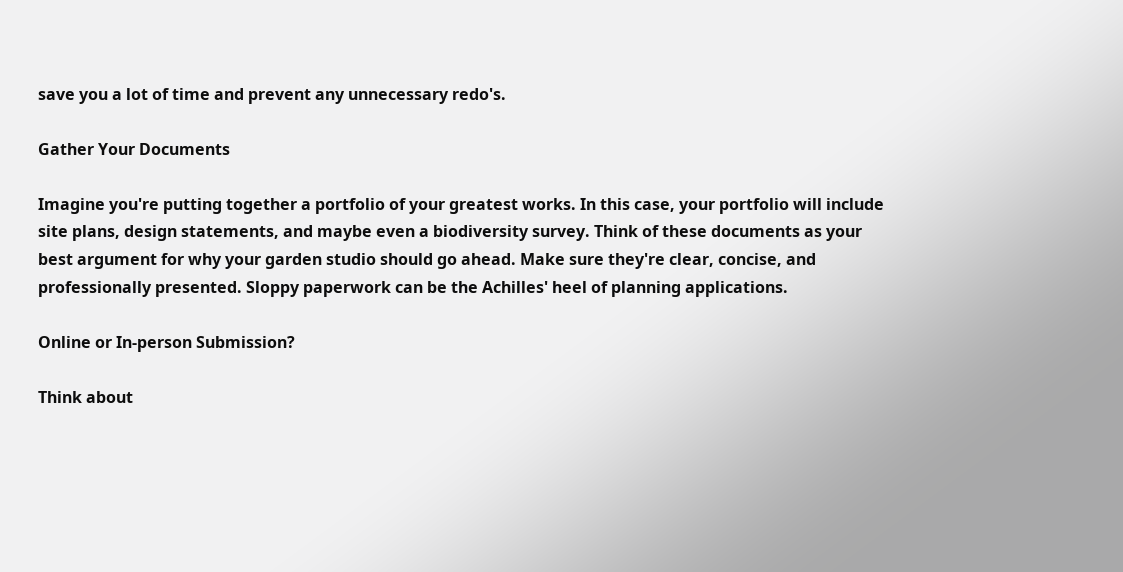save you a lot of time and prevent any unnecessary redo's.

Gather Your Documents

Imagine you're putting together a portfolio of your greatest works. In this case, your portfolio will include site plans, design statements, and maybe even a biodiversity survey. Think of these documents as your best argument for why your garden studio should go ahead. Make sure they're clear, concise, and professionally presented. Sloppy paperwork can be the Achilles' heel of planning applications.

Online or In-person Submission?

Think about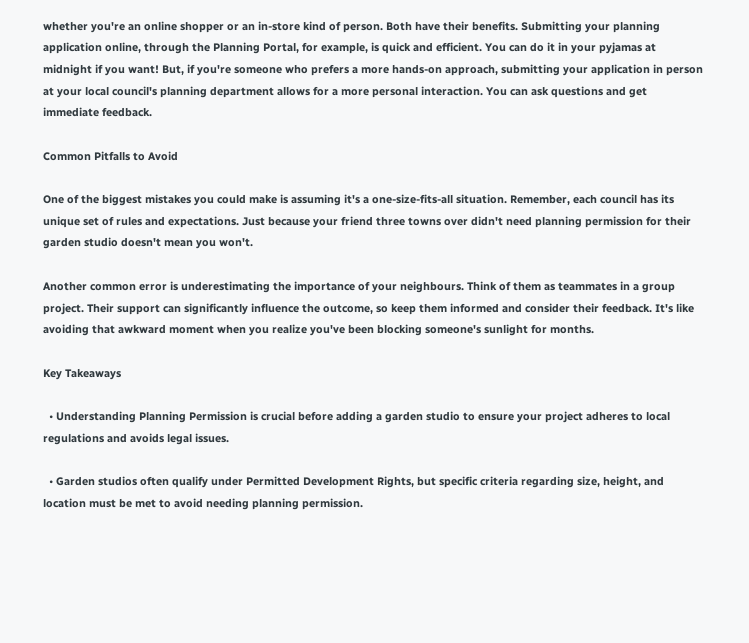whether you're an online shopper or an in-store kind of person. Both have their benefits. Submitting your planning application online, through the Planning Portal, for example, is quick and efficient. You can do it in your pyjamas at midnight if you want! But, if you're someone who prefers a more hands-on approach, submitting your application in person at your local council's planning department allows for a more personal interaction. You can ask questions and get immediate feedback.

Common Pitfalls to Avoid

One of the biggest mistakes you could make is assuming it's a one-size-fits-all situation. Remember, each council has its unique set of rules and expectations. Just because your friend three towns over didn't need planning permission for their garden studio doesn't mean you won't.

Another common error is underestimating the importance of your neighbours. Think of them as teammates in a group project. Their support can significantly influence the outcome, so keep them informed and consider their feedback. It's like avoiding that awkward moment when you realize you've been blocking someone's sunlight for months.

Key Takeaways

  • Understanding Planning Permission is crucial before adding a garden studio to ensure your project adheres to local regulations and avoids legal issues.

  • Garden studios often qualify under Permitted Development Rights, but specific criteria regarding size, height, and location must be met to avoid needing planning permission.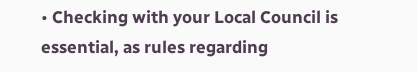• Checking with your Local Council is essential, as rules regarding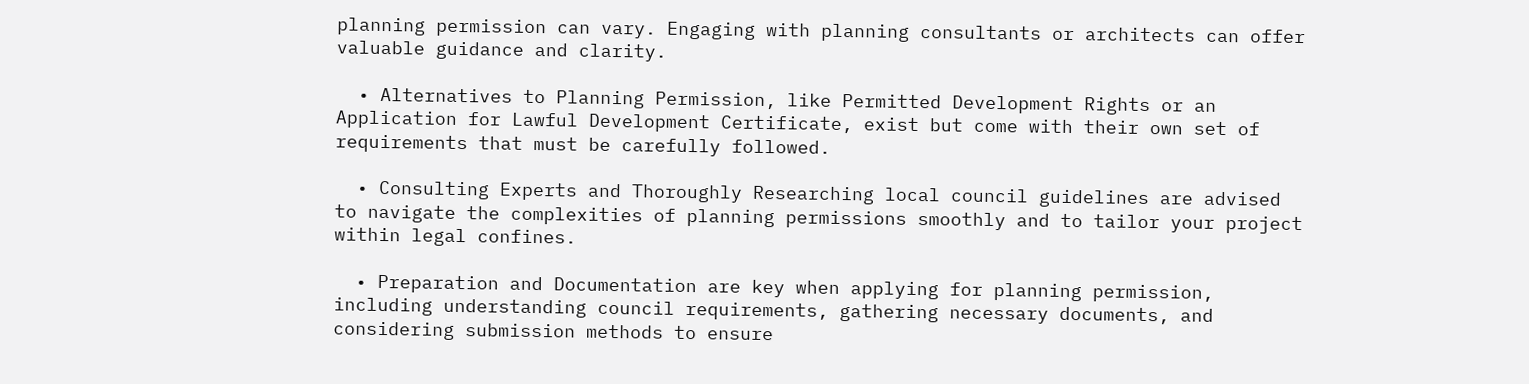planning permission can vary. Engaging with planning consultants or architects can offer valuable guidance and clarity.

  • Alternatives to Planning Permission, like Permitted Development Rights or an Application for Lawful Development Certificate, exist but come with their own set of requirements that must be carefully followed.

  • Consulting Experts and Thoroughly Researching local council guidelines are advised to navigate the complexities of planning permissions smoothly and to tailor your project within legal confines.

  • Preparation and Documentation are key when applying for planning permission, including understanding council requirements, gathering necessary documents, and considering submission methods to ensure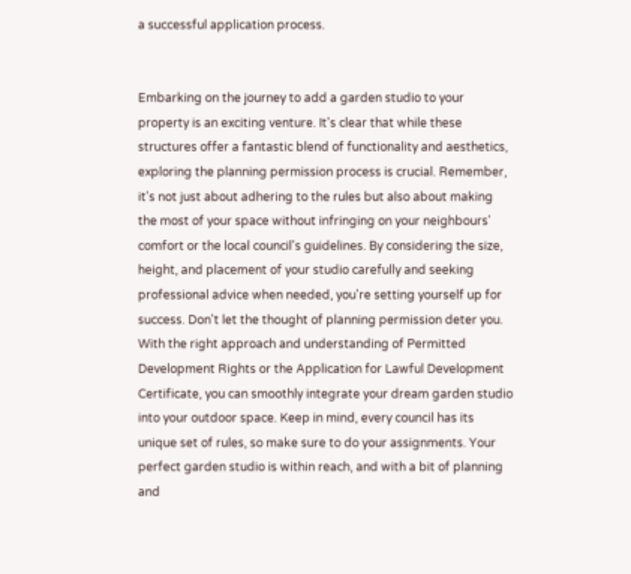a successful application process.


Embarking on the journey to add a garden studio to your property is an exciting venture. It's clear that while these structures offer a fantastic blend of functionality and aesthetics, exploring the planning permission process is crucial. Remember, it's not just about adhering to the rules but also about making the most of your space without infringing on your neighbours' comfort or the local council's guidelines. By considering the size, height, and placement of your studio carefully and seeking professional advice when needed, you're setting yourself up for success. Don't let the thought of planning permission deter you. With the right approach and understanding of Permitted Development Rights or the Application for Lawful Development Certificate, you can smoothly integrate your dream garden studio into your outdoor space. Keep in mind, every council has its unique set of rules, so make sure to do your assignments. Your perfect garden studio is within reach, and with a bit of planning and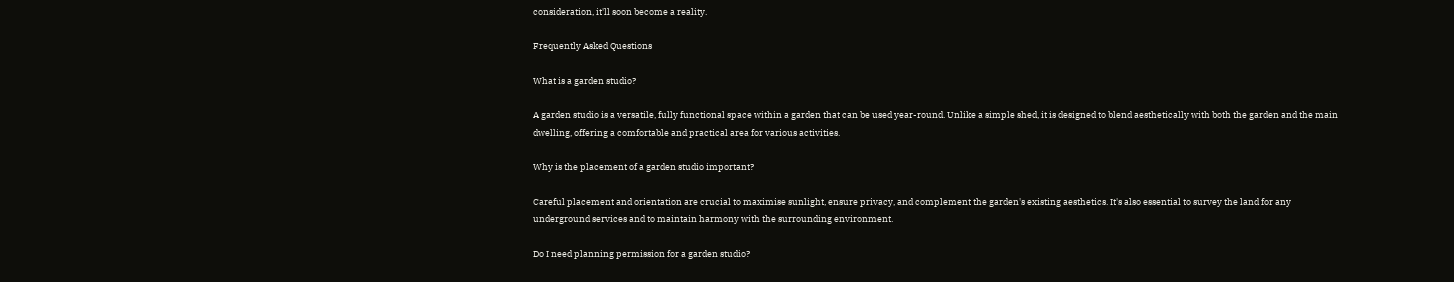consideration, it'll soon become a reality.

Frequently Asked Questions

What is a garden studio?

A garden studio is a versatile, fully functional space within a garden that can be used year-round. Unlike a simple shed, it is designed to blend aesthetically with both the garden and the main dwelling, offering a comfortable and practical area for various activities.

Why is the placement of a garden studio important?

Careful placement and orientation are crucial to maximise sunlight, ensure privacy, and complement the garden's existing aesthetics. It's also essential to survey the land for any underground services and to maintain harmony with the surrounding environment.

Do I need planning permission for a garden studio?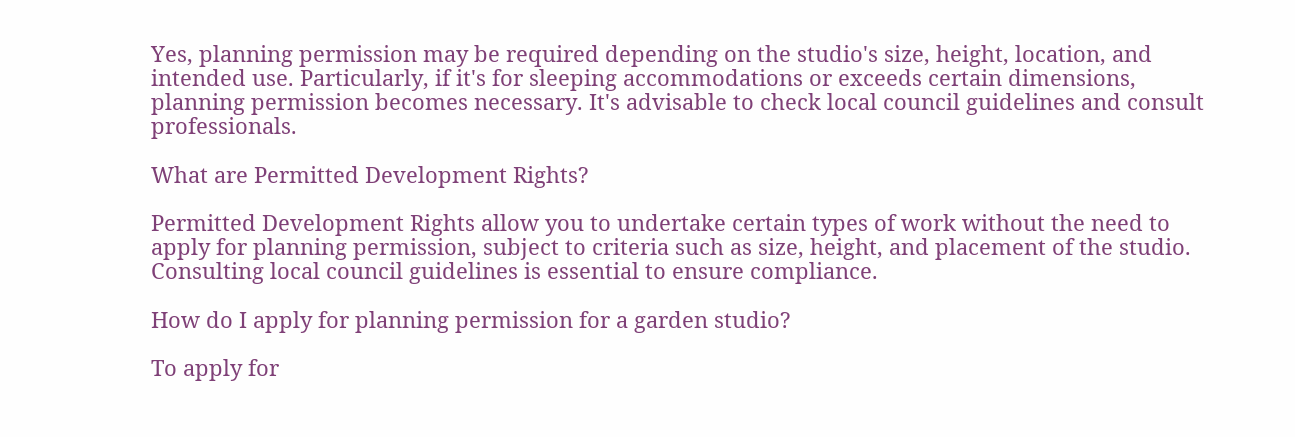Yes, planning permission may be required depending on the studio's size, height, location, and intended use. Particularly, if it's for sleeping accommodations or exceeds certain dimensions, planning permission becomes necessary. It's advisable to check local council guidelines and consult professionals.

What are Permitted Development Rights?

Permitted Development Rights allow you to undertake certain types of work without the need to apply for planning permission, subject to criteria such as size, height, and placement of the studio. Consulting local council guidelines is essential to ensure compliance.

How do I apply for planning permission for a garden studio?

To apply for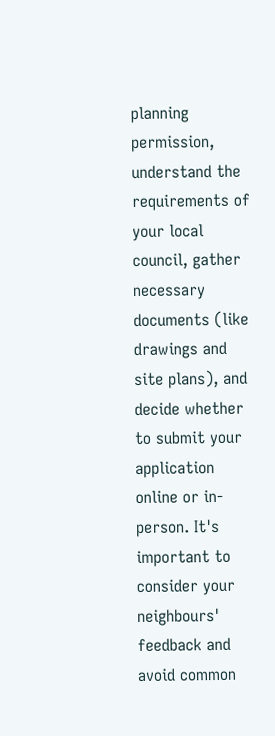planning permission, understand the requirements of your local council, gather necessary documents (like drawings and site plans), and decide whether to submit your application online or in-person. It's important to consider your neighbours' feedback and avoid common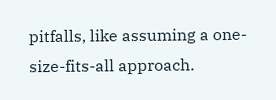pitfalls, like assuming a one-size-fits-all approach.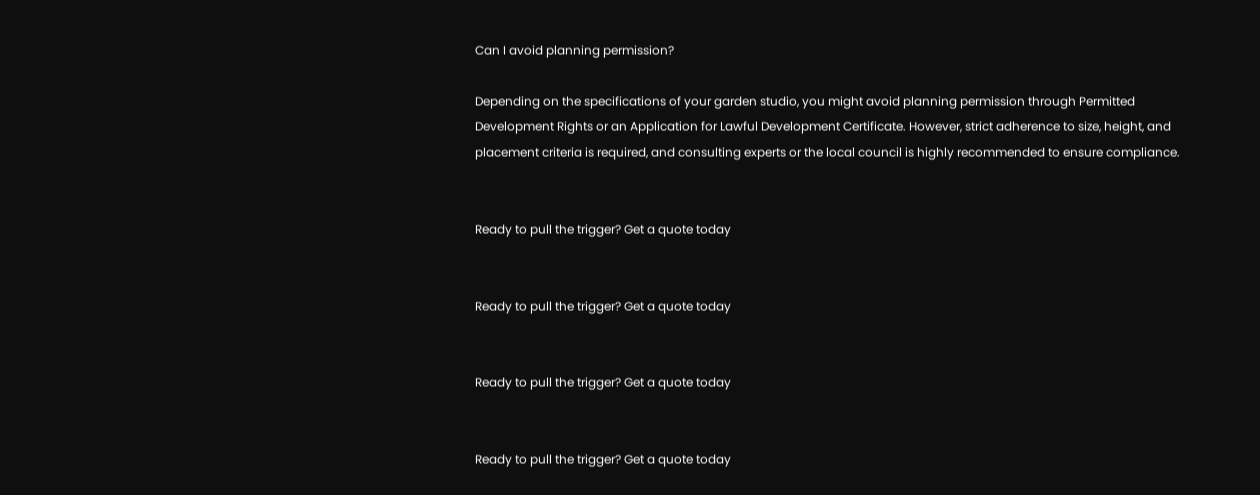Can I avoid planning permission?

Depending on the specifications of your garden studio, you might avoid planning permission through Permitted Development Rights or an Application for Lawful Development Certificate. However, strict adherence to size, height, and placement criteria is required, and consulting experts or the local council is highly recommended to ensure compliance.


Ready to pull the trigger? Get a quote today


Ready to pull the trigger? Get a quote today


Ready to pull the trigger? Get a quote today


Ready to pull the trigger? Get a quote today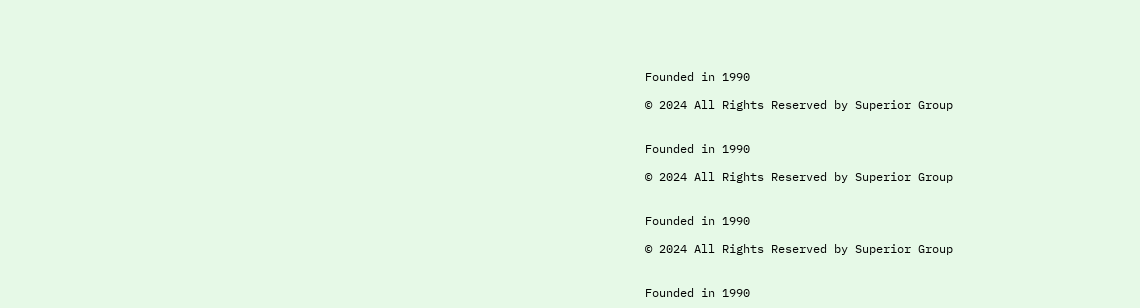Founded in 1990

© 2024 All Rights Reserved by Superior Group


Founded in 1990

© 2024 All Rights Reserved by Superior Group


Founded in 1990

© 2024 All Rights Reserved by Superior Group


Founded in 1990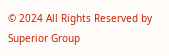© 2024 All Rights Reserved by Superior Group